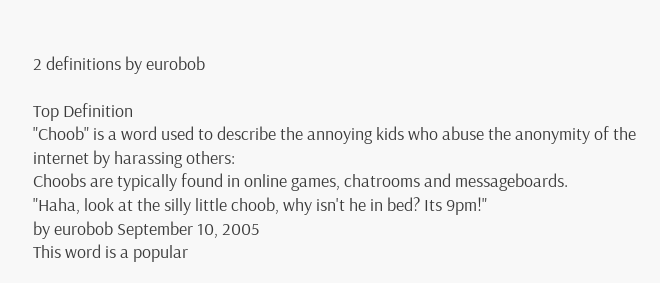2 definitions by eurobob

Top Definition
"Choob" is a word used to describe the annoying kids who abuse the anonymity of the internet by harassing others:
Choobs are typically found in online games, chatrooms and messageboards.
"Haha, look at the silly little choob, why isn't he in bed? Its 9pm!"
by eurobob September 10, 2005
This word is a popular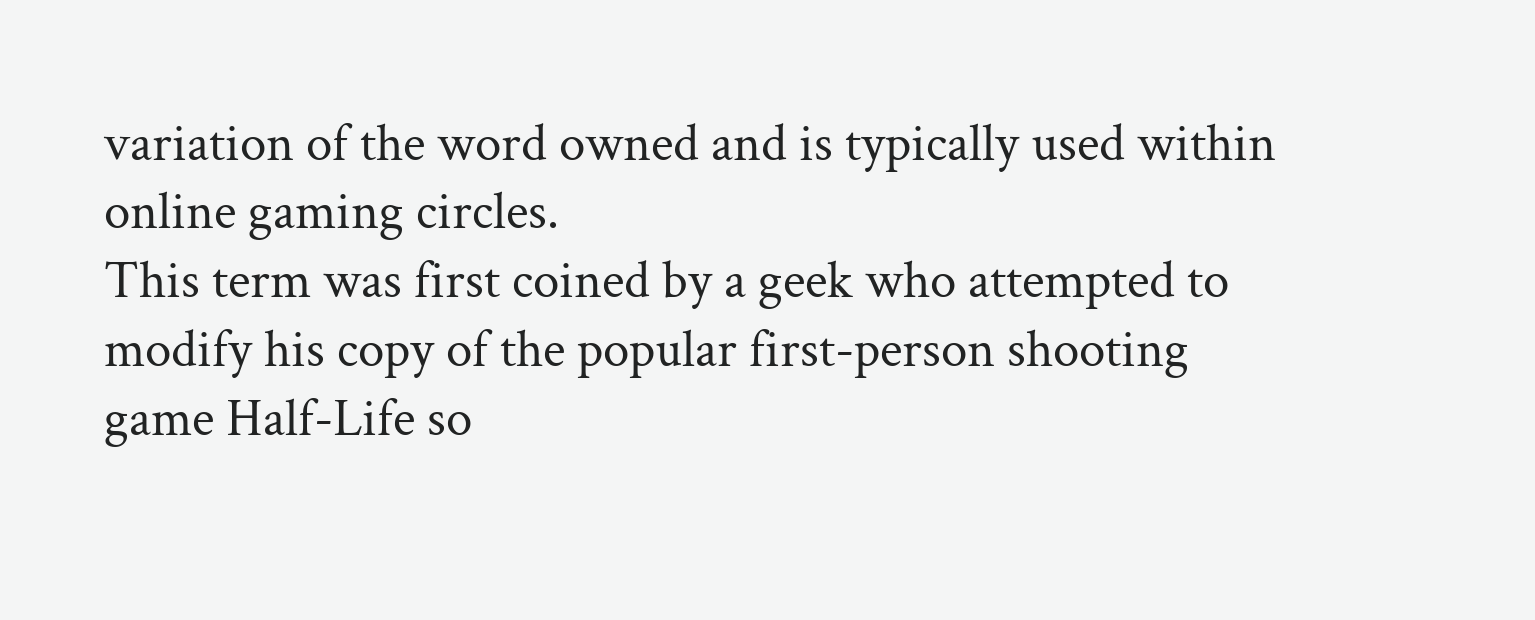variation of the word owned and is typically used within online gaming circles.
This term was first coined by a geek who attempted to modify his copy of the popular first-person shooting game Half-Life so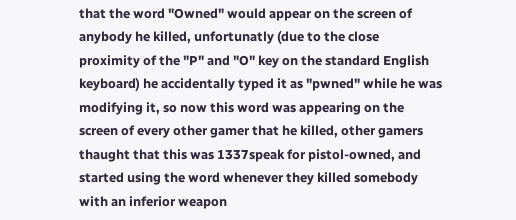that the word "Owned" would appear on the screen of anybody he killed, unfortunatly (due to the close proximity of the "P" and "O" key on the standard English keyboard) he accidentally typed it as "pwned" while he was modifying it, so now this word was appearing on the screen of every other gamer that he killed, other gamers thaught that this was 1337speak for pistol-owned, and started using the word whenever they killed somebody with an inferior weapon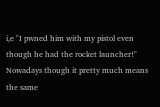i,e "I pwned him with my pistol even though he had the rocket launcher!"
Nowadays though it pretty much means the same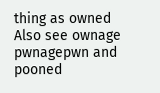thing as owned
Also see ownage pwnagepwn and pooned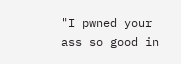"I pwned your ass so good in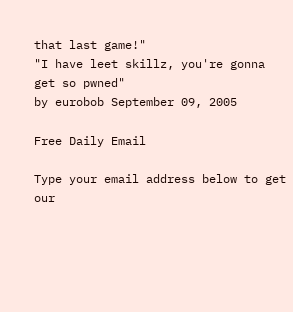that last game!"
"I have leet skillz, you're gonna get so pwned"
by eurobob September 09, 2005

Free Daily Email

Type your email address below to get our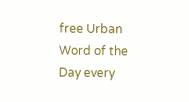free Urban Word of the Day every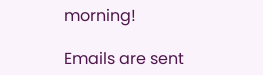morning!

Emails are sent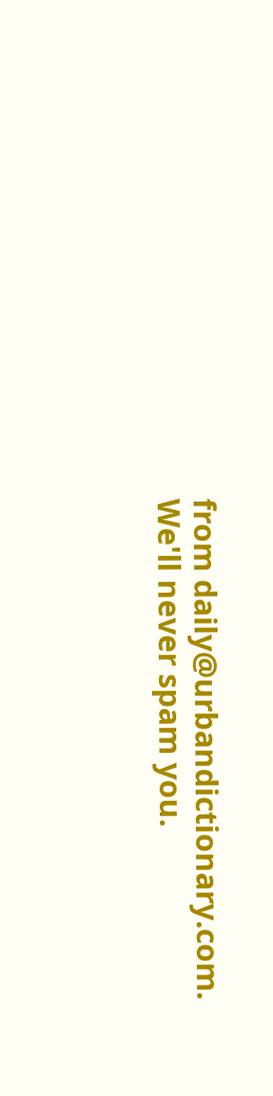from daily@urbandictionary.com. We'll never spam you.